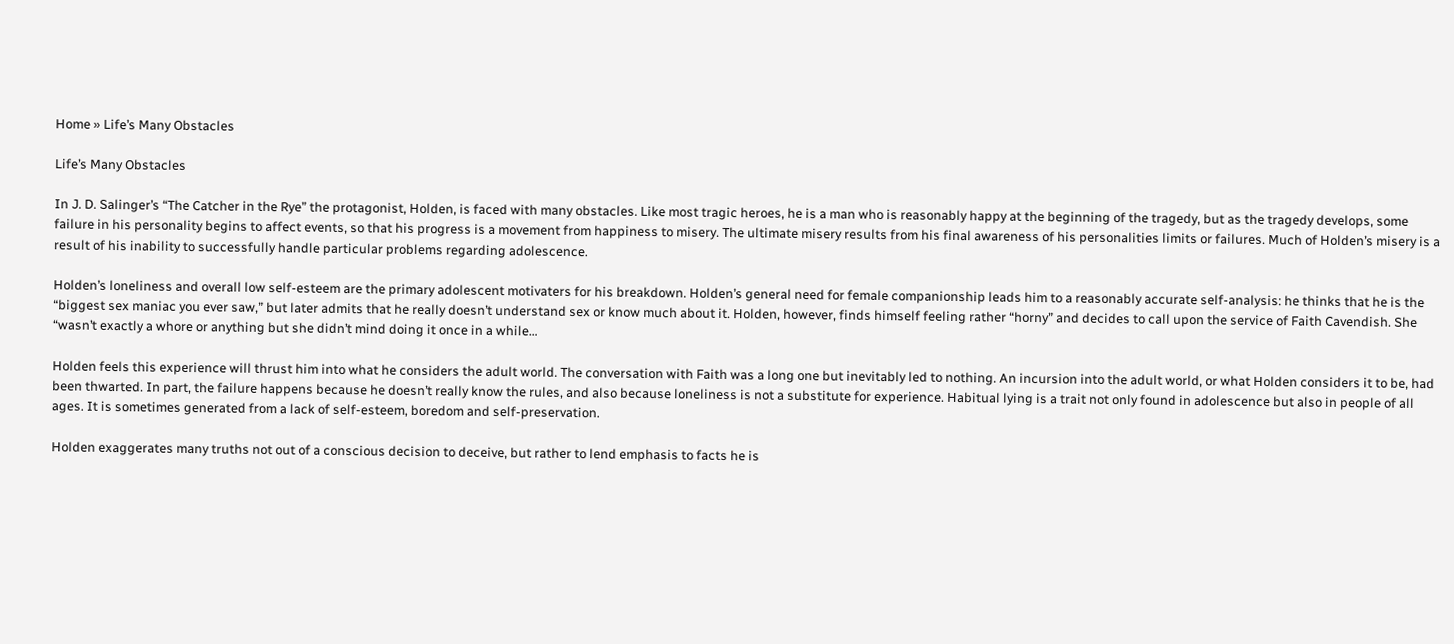Home » Life’s Many Obstacles

Life’s Many Obstacles

In J. D. Salinger’s “The Catcher in the Rye” the protagonist, Holden, is faced with many obstacles. Like most tragic heroes, he is a man who is reasonably happy at the beginning of the tragedy, but as the tragedy develops, some failure in his personality begins to affect events, so that his progress is a movement from happiness to misery. The ultimate misery results from his final awareness of his personalities limits or failures. Much of Holden’s misery is a result of his inability to successfully handle particular problems regarding adolescence.

Holden’s loneliness and overall low self-esteem are the primary adolescent motivaters for his breakdown. Holden’s general need for female companionship leads him to a reasonably accurate self-analysis: he thinks that he is the “biggest sex maniac you ever saw,” but later admits that he really doesn’t understand sex or know much about it. Holden, however, finds himself feeling rather “horny” and decides to call upon the service of Faith Cavendish. She “wasn’t exactly a whore or anything but she didn’t mind doing it once in a while…

Holden feels this experience will thrust him into what he considers the adult world. The conversation with Faith was a long one but inevitably led to nothing. An incursion into the adult world, or what Holden considers it to be, had been thwarted. In part, the failure happens because he doesn’t really know the rules, and also because loneliness is not a substitute for experience. Habitual lying is a trait not only found in adolescence but also in people of all ages. It is sometimes generated from a lack of self-esteem, boredom and self-preservation.

Holden exaggerates many truths not out of a conscious decision to deceive, but rather to lend emphasis to facts he is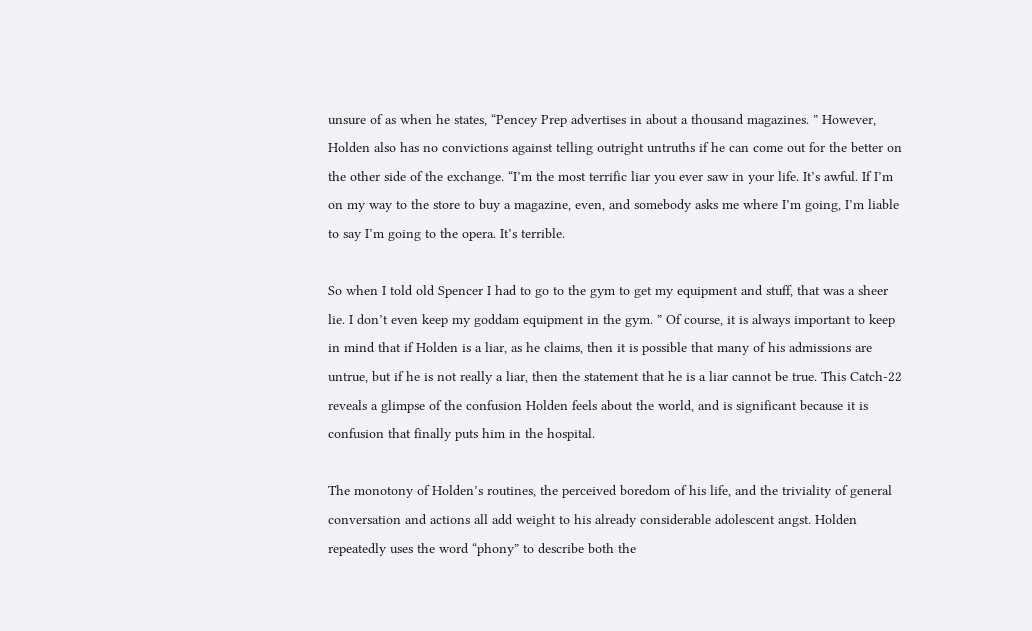unsure of as when he states, “Pencey Prep advertises in about a thousand magazines. ” However, Holden also has no convictions against telling outright untruths if he can come out for the better on the other side of the exchange. “I’m the most terrific liar you ever saw in your life. It’s awful. If I’m on my way to the store to buy a magazine, even, and somebody asks me where I’m going, I’m liable to say I’m going to the opera. It’s terrible.

So when I told old Spencer I had to go to the gym to get my equipment and stuff, that was a sheer lie. I don’t even keep my goddam equipment in the gym. ” Of course, it is always important to keep in mind that if Holden is a liar, as he claims, then it is possible that many of his admissions are untrue, but if he is not really a liar, then the statement that he is a liar cannot be true. This Catch-22 reveals a glimpse of the confusion Holden feels about the world, and is significant because it is confusion that finally puts him in the hospital.

The monotony of Holden’s routines, the perceived boredom of his life, and the triviality of general conversation and actions all add weight to his already considerable adolescent angst. Holden repeatedly uses the word “phony” to describe both the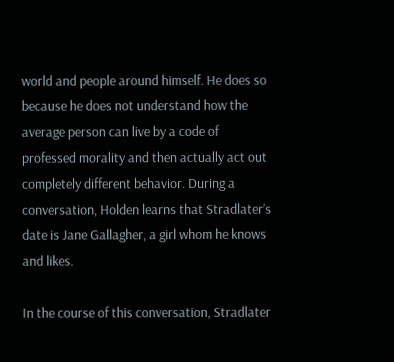world and people around himself. He does so because he does not understand how the average person can live by a code of professed morality and then actually act out completely different behavior. During a conversation, Holden learns that Stradlater’s date is Jane Gallagher, a girl whom he knows and likes.

In the course of this conversation, Stradlater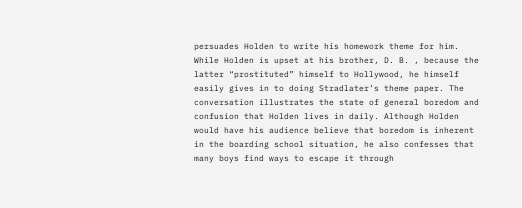persuades Holden to write his homework theme for him. While Holden is upset at his brother, D. B. , because the latter “prostituted” himself to Hollywood, he himself easily gives in to doing Stradlater’s theme paper. The conversation illustrates the state of general boredom and confusion that Holden lives in daily. Although Holden would have his audience believe that boredom is inherent in the boarding school situation, he also confesses that many boys find ways to escape it through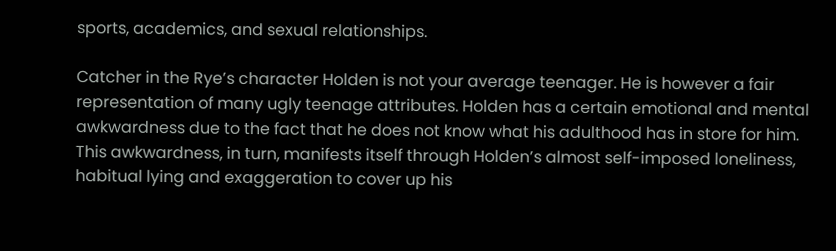sports, academics, and sexual relationships.

Catcher in the Rye’s character Holden is not your average teenager. He is however a fair representation of many ugly teenage attributes. Holden has a certain emotional and mental awkwardness due to the fact that he does not know what his adulthood has in store for him. This awkwardness, in turn, manifests itself through Holden’s almost self-imposed loneliness, habitual lying and exaggeration to cover up his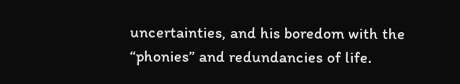uncertainties, and his boredom with the “phonies” and redundancies of life.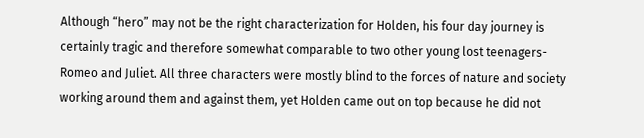Although “hero” may not be the right characterization for Holden, his four day journey is certainly tragic and therefore somewhat comparable to two other young lost teenagers-Romeo and Juliet. All three characters were mostly blind to the forces of nature and society working around them and against them, yet Holden came out on top because he did not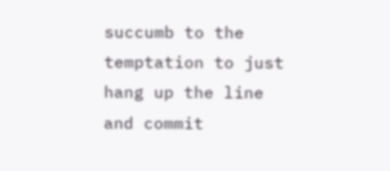succumb to the temptation to just hang up the line and commit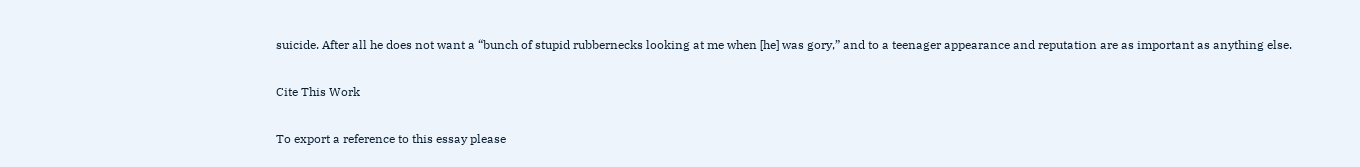suicide. After all he does not want a “bunch of stupid rubbernecks looking at me when [he] was gory,” and to a teenager appearance and reputation are as important as anything else.

Cite This Work

To export a reference to this essay please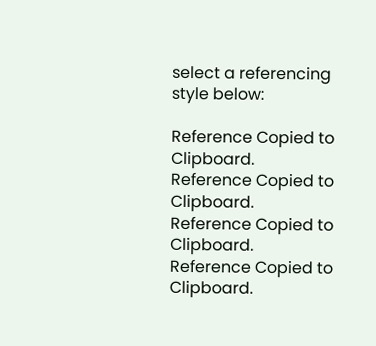select a referencing style below:

Reference Copied to Clipboard.
Reference Copied to Clipboard.
Reference Copied to Clipboard.
Reference Copied to Clipboard.